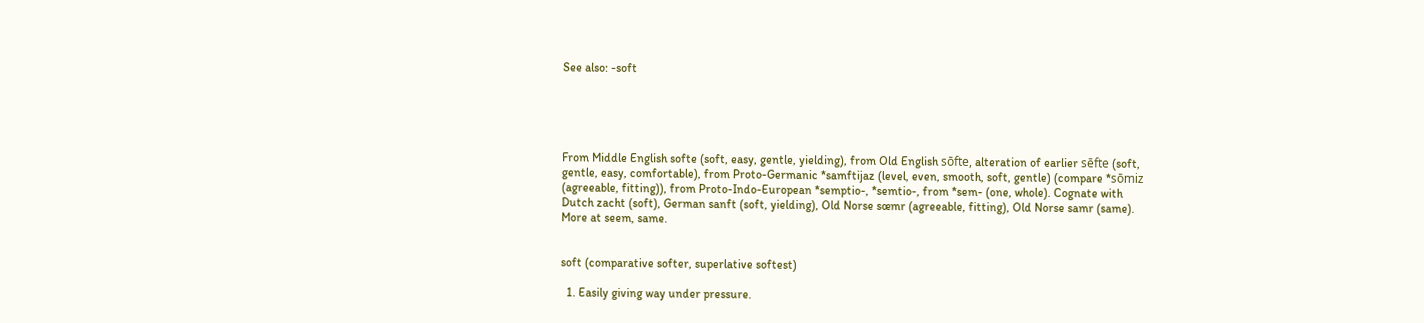See also: -soft





From Middle English softe (soft, easy, gentle, yielding), from Old English sōfte, alteration of earlier sēfte (soft, gentle, easy, comfortable), from Proto-Germanic *samftijaz (level, even, smooth, soft, gentle) (compare *sōmiz (agreeable, fitting)), from Proto-Indo-European *semptio-, *semtio-, from *sem- (one, whole). Cognate with Dutch zacht (soft), German sanft (soft, yielding), Old Norse sœmr (agreeable, fitting), Old Norse samr (same). More at seem, same.


soft (comparative softer, superlative softest)

  1. Easily giving way under pressure.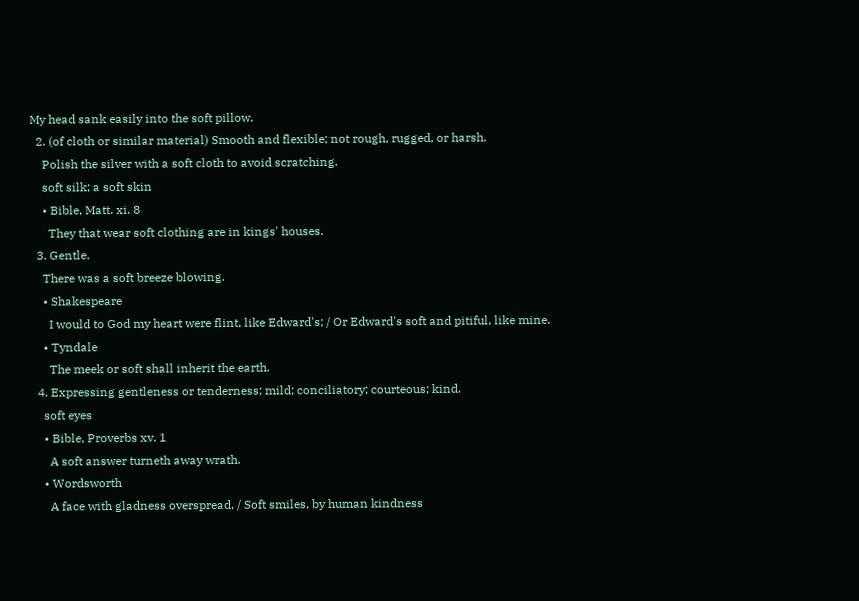My head sank easily into the soft pillow.
  2. (of cloth or similar material) Smooth and flexible; not rough, rugged, or harsh.
    Polish the silver with a soft cloth to avoid scratching.
    soft silk; a soft skin
    • Bible, Matt. xi. 8
      They that wear soft clothing are in kings' houses.
  3. Gentle.
    There was a soft breeze blowing.
    • Shakespeare
      I would to God my heart were flint, like Edward's; / Or Edward's soft and pitiful, like mine.
    • Tyndale
      The meek or soft shall inherit the earth.
  4. Expressing gentleness or tenderness; mild; conciliatory; courteous; kind.
    soft eyes
    • Bible, Proverbs xv. 1
      A soft answer turneth away wrath.
    • Wordsworth
      A face with gladness overspread, / Soft smiles, by human kindness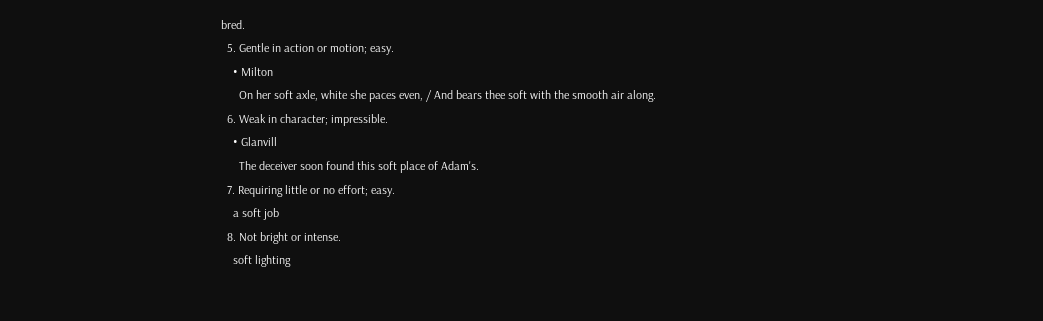bred.
  5. Gentle in action or motion; easy.
    • Milton
      On her soft axle, white she paces even, / And bears thee soft with the smooth air along.
  6. Weak in character; impressible.
    • Glanvill
      The deceiver soon found this soft place of Adam's.
  7. Requiring little or no effort; easy.
    a soft job
  8. Not bright or intense.
    soft lighting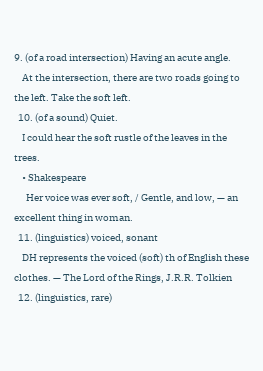9. (of a road intersection) Having an acute angle.
    At the intersection, there are two roads going to the left. Take the soft left.
  10. (of a sound) Quiet.
    I could hear the soft rustle of the leaves in the trees.
    • Shakespeare
      Her voice was ever soft, / Gentle, and low, — an excellent thing in woman.
  11. (linguistics) voiced, sonant
    DH represents the voiced (soft) th of English these clothes. — The Lord of the Rings, J.R.R. Tolkien
  12. (linguistics, rare)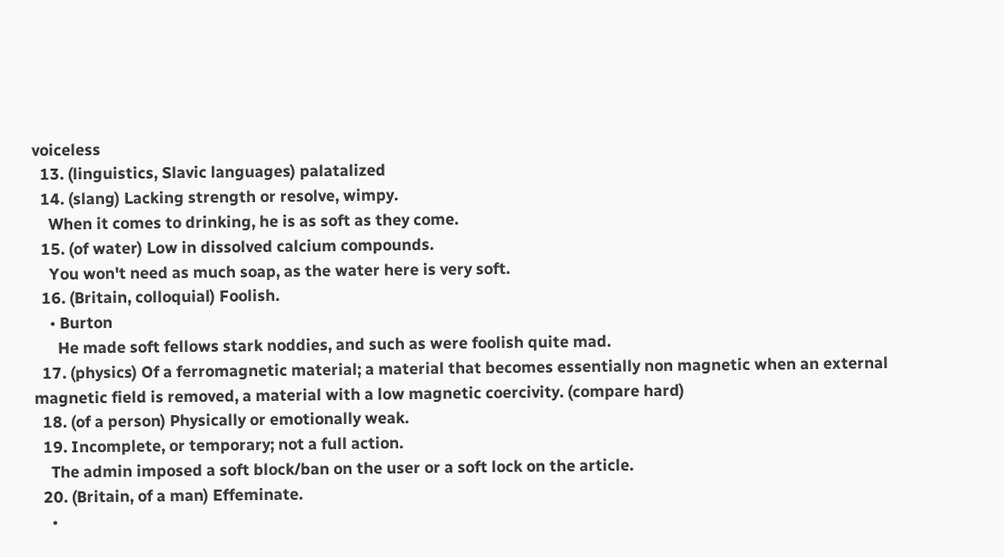voiceless
  13. (linguistics, Slavic languages) palatalized
  14. (slang) Lacking strength or resolve, wimpy.
    When it comes to drinking, he is as soft as they come.
  15. (of water) Low in dissolved calcium compounds.
    You won't need as much soap, as the water here is very soft.
  16. (Britain, colloquial) Foolish.
    • Burton
      He made soft fellows stark noddies, and such as were foolish quite mad.
  17. (physics) Of a ferromagnetic material; a material that becomes essentially non magnetic when an external magnetic field is removed, a material with a low magnetic coercivity. (compare hard)
  18. (of a person) Physically or emotionally weak.
  19. Incomplete, or temporary; not a full action.
    The admin imposed a soft block/ban on the user or a soft lock on the article.
  20. (Britain, of a man) Effeminate.
    •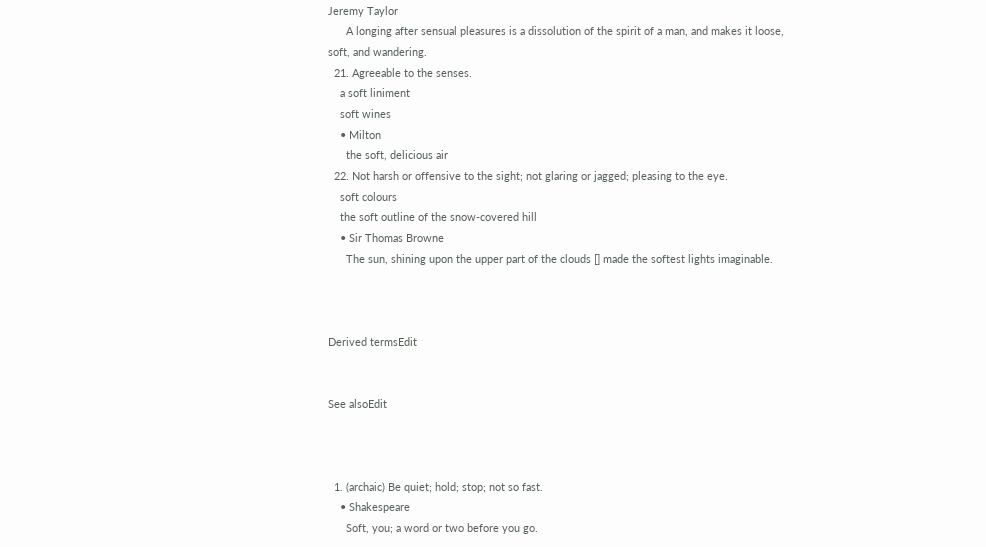Jeremy Taylor
      A longing after sensual pleasures is a dissolution of the spirit of a man, and makes it loose, soft, and wandering.
  21. Agreeable to the senses.
    a soft liniment
    soft wines
    • Milton
      the soft, delicious air
  22. Not harsh or offensive to the sight; not glaring or jagged; pleasing to the eye.
    soft colours
    the soft outline of the snow-covered hill
    • Sir Thomas Browne
      The sun, shining upon the upper part of the clouds [] made the softest lights imaginable.



Derived termsEdit


See alsoEdit



  1. (archaic) Be quiet; hold; stop; not so fast.
    • Shakespeare
      Soft, you; a word or two before you go.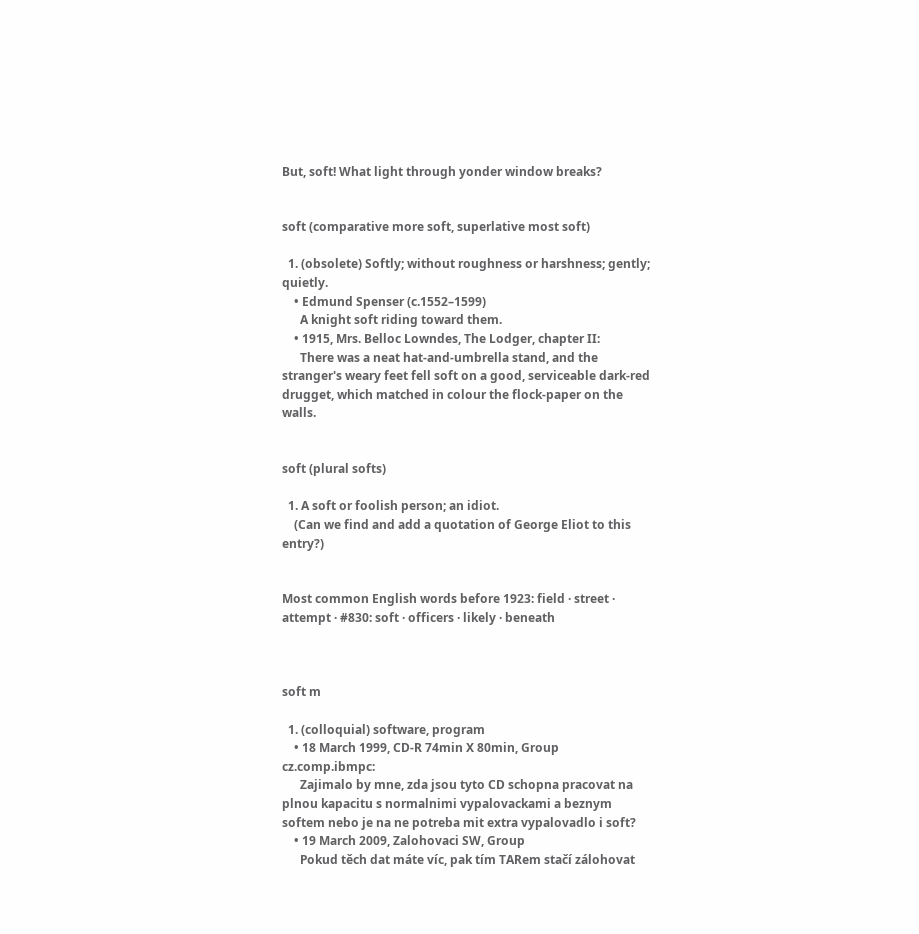But, soft! What light through yonder window breaks?


soft (comparative more soft, superlative most soft)

  1. (obsolete) Softly; without roughness or harshness; gently; quietly.
    • Edmund Spenser (c.1552–1599)
      A knight soft riding toward them.
    • 1915, Mrs. Belloc Lowndes, The Lodger, chapter II:
      There was a neat hat-and-umbrella stand, and the stranger's weary feet fell soft on a good, serviceable dark-red drugget, which matched in colour the flock-paper on the walls.


soft (plural softs)

  1. A soft or foolish person; an idiot.
    (Can we find and add a quotation of George Eliot to this entry?)


Most common English words before 1923: field · street · attempt · #830: soft · officers · likely · beneath



soft m

  1. (colloquial) software, program
    • 18 March 1999, CD-R 74min X 80min, Group cz.comp.ibmpc:
      Zajimalo by mne, zda jsou tyto CD schopna pracovat na plnou kapacitu s normalnimi vypalovackami a beznym softem nebo je na ne potreba mit extra vypalovadlo i soft?
    • 19 March 2009, Zalohovaci SW, Group
      Pokud těch dat máte víc, pak tím TARem stačí zálohovat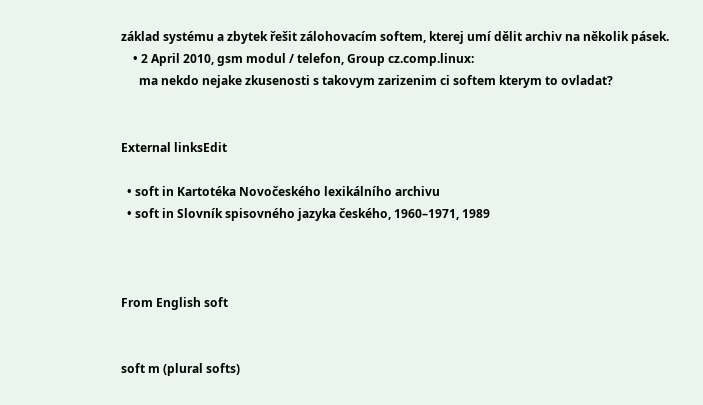základ systému a zbytek řešit zálohovacím softem, kterej umí dělit archiv na několik pásek.
    • 2 April 2010, gsm modul / telefon, Group cz.comp.linux:
      ma nekdo nejake zkusenosti s takovym zarizenim ci softem kterym to ovladat?


External linksEdit

  • soft in Kartotéka Novočeského lexikálního archivu
  • soft in Slovník spisovného jazyka českého, 1960–1971, 1989



From English soft


soft m (plural softs)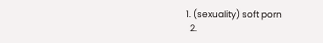1. (sexuality) soft porn
  2.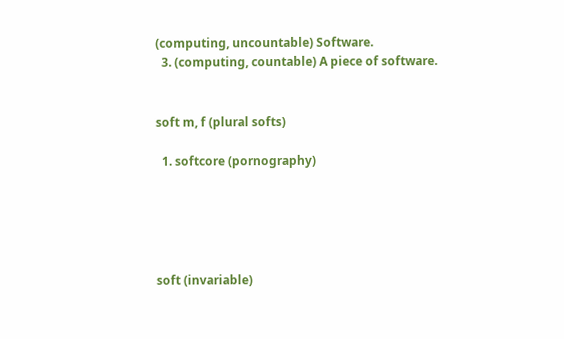(computing, uncountable) Software.
  3. (computing, countable) A piece of software.


soft m, f (plural softs)

  1. softcore (pornography)





soft (invariable)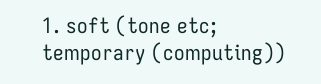1. soft (tone etc; temporary (computing))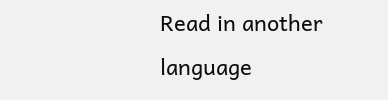Read in another language